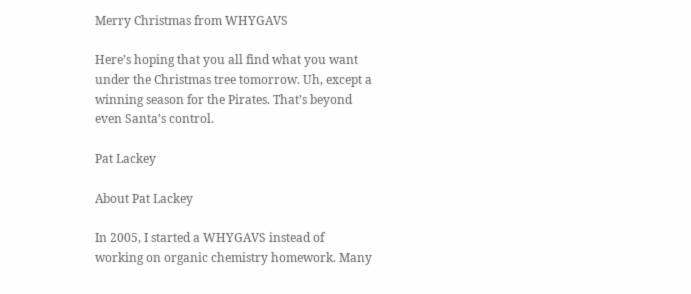Merry Christmas from WHYGAVS

Here’s hoping that you all find what you want under the Christmas tree tomorrow. Uh, except a winning season for the Pirates. That’s beyond even Santa’s control.

Pat Lackey

About Pat Lackey

In 2005, I started a WHYGAVS instead of working on organic chemistry homework. Many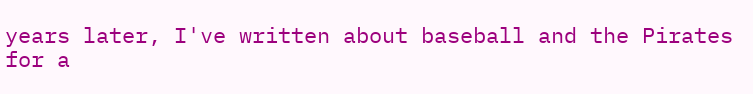years later, I've written about baseball and the Pirates for a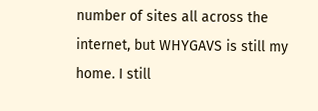number of sites all across the internet, but WHYGAVS is still my home. I still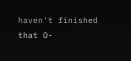haven't finished that O-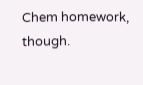Chem homework, though.